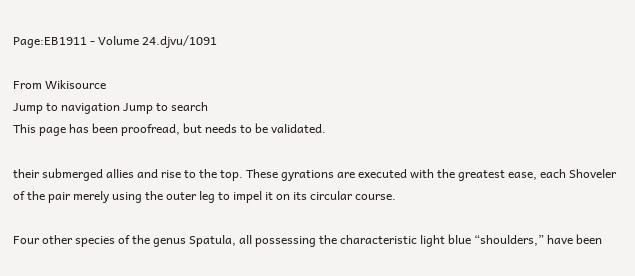Page:EB1911 - Volume 24.djvu/1091

From Wikisource
Jump to navigation Jump to search
This page has been proofread, but needs to be validated.

their submerged allies and rise to the top. These gyrations are executed with the greatest ease, each Shoveler of the pair merely using the outer leg to impel it on its circular course.

Four other species of the genus Spatula, all possessing the characteristic light blue “shoulders,” have been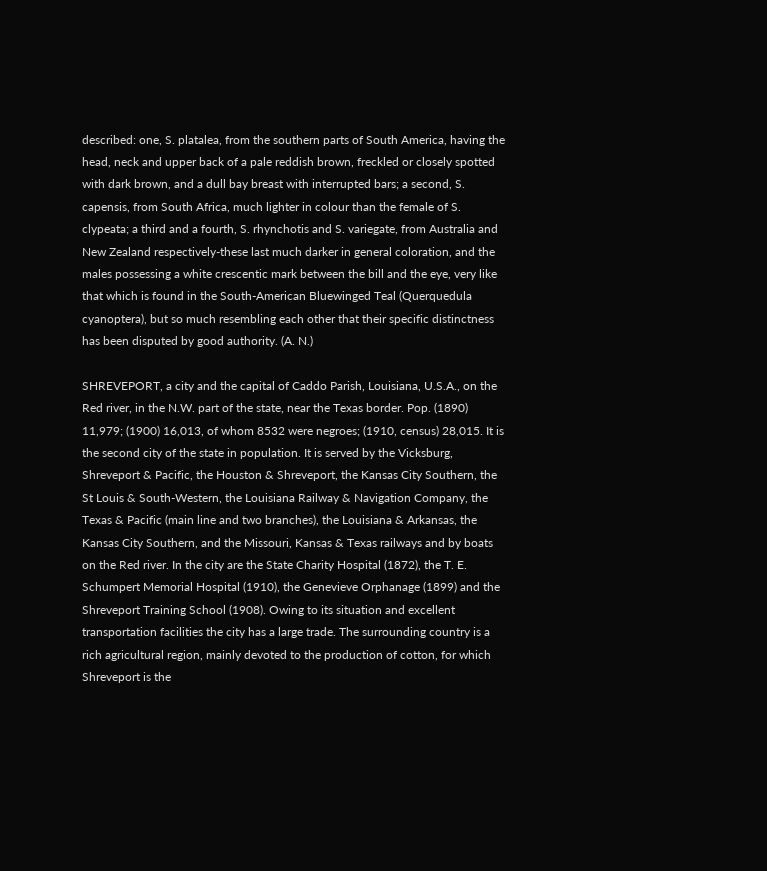described: one, S. platalea, from the southern parts of South America, having the head, neck and upper back of a pale reddish brown, freckled or closely spotted with dark brown, and a dull bay breast with interrupted bars; a second, S. capensis, from South Africa, much lighter in colour than the female of S. clypeata; a third and a fourth, S. rhynchotis and S. variegate, from Australia and New Zealand respectively-these last much darker in general coloration, and the males possessing a white crescentic mark between the bill and the eye, very like that which is found in the South-American Bluewinged Teal (Querquedula cyanoptera), but so much resembling each other that their specific distinctness has been disputed by good authority. (A. N.)

SHREVEPORT, a city and the capital of Caddo Parish, Louisiana, U.S.A., on the Red river, in the N.W. part of the state, near the Texas border. Pop. (1890) 11,979; (1900) 16,013, of whom 8532 were negroes; (1910, census) 28,015. It is the second city of the state in population. It is served by the Vicksburg, Shreveport & Pacific, the Houston & Shreveport, the Kansas City Southern, the St Louis & South-Western, the Louisiana Railway & Navigation Company, the Texas & Pacific (main line and two branches), the Louisiana & Arkansas, the Kansas City Southern, and the Missouri, Kansas & Texas railways and by boats on the Red river. In the city are the State Charity Hospital (1872), the T. E. Schumpert Memorial Hospital (1910), the Genevieve Orphanage (1899) and the Shreveport Training School (1908). Owing to its situation and excellent transportation facilities the city has a large trade. The surrounding country is a rich agricultural region, mainly devoted to the production of cotton, for which Shreveport is the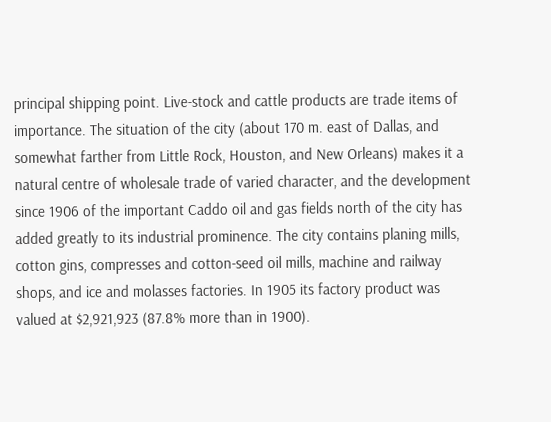principal shipping point. Live-stock and cattle products are trade items of importance. The situation of the city (about 170 m. east of Dallas, and somewhat farther from Little Rock, Houston, and New Orleans) makes it a natural centre of wholesale trade of varied character, and the development since 1906 of the important Caddo oil and gas fields north of the city has added greatly to its industrial prominence. The city contains planing mills, cotton gins, compresses and cotton-seed oil mills, machine and railway shops, and ice and molasses factories. In 1905 its factory product was valued at $2,921,923 (87.8% more than in 1900).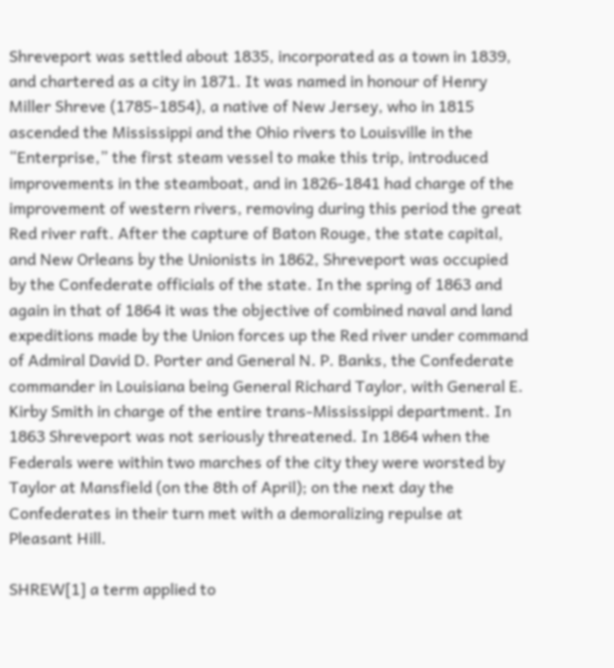Shreveport was settled about 1835, incorporated as a town in 1839, and chartered as a city in 1871. It was named in honour of Henry Miller Shreve (1785-1854), a native of New Jersey, who in 1815 ascended the Mississippi and the Ohio rivers to Louisville in the “Enterprise,” the first steam vessel to make this trip, introduced improvements in the steamboat, and in 1826-1841 had charge of the improvement of western rivers, removing during this period the great Red river raft. After the capture of Baton Rouge, the state capital, and New Orleans by the Unionists in 1862, Shreveport was occupied by the Confederate officials of the state. In the spring of 1863 and again in that of 1864 it was the objective of combined naval and land expeditions made by the Union forces up the Red river under command of Admiral David D. Porter and General N. P. Banks, the Confederate commander in Louisiana being General Richard Taylor, with General E. Kirby Smith in charge of the entire trans-Mississippi department. In 1863 Shreveport was not seriously threatened. In 1864 when the Federals were within two marches of the city they were worsted by Taylor at Mansfield (on the 8th of April); on the next day the Confederates in their turn met with a demoralizing repulse at Pleasant Hill.

SHREW[1] a term applied to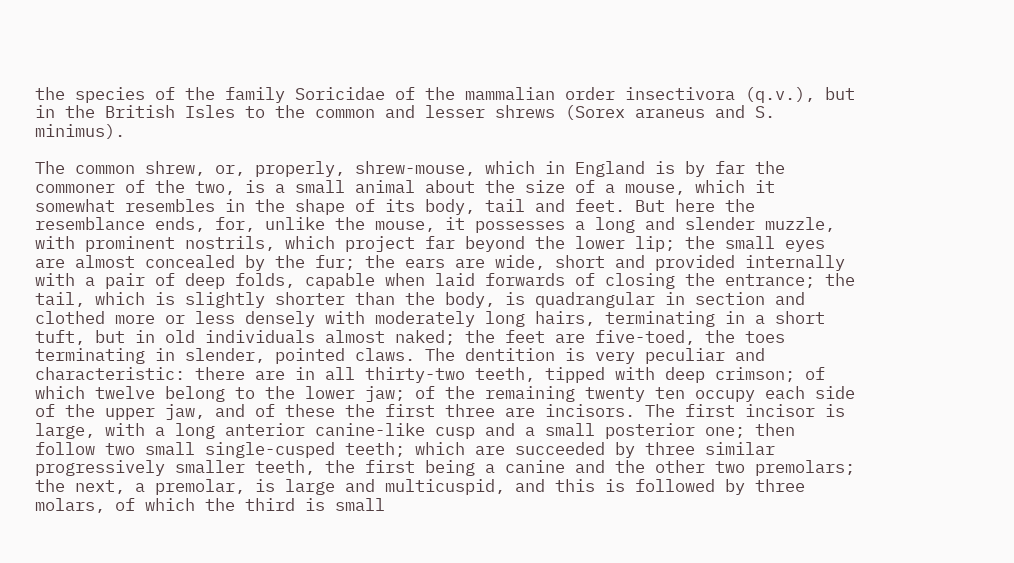the species of the family Soricidae of the mammalian order insectivora (q.v.), but in the British Isles to the common and lesser shrews (Sorex araneus and S. minimus).

The common shrew, or, properly, shrew-mouse, which in England is by far the commoner of the two, is a small animal about the size of a mouse, which it somewhat resembles in the shape of its body, tail and feet. But here the resemblance ends, for, unlike the mouse, it possesses a long and slender muzzle, with prominent nostrils, which project far beyond the lower lip; the small eyes are almost concealed by the fur; the ears are wide, short and provided internally with a pair of deep folds, capable when laid forwards of closing the entrance; the tail, which is slightly shorter than the body, is quadrangular in section and clothed more or less densely with moderately long hairs, terminating in a short tuft, but in old individuals almost naked; the feet are five-toed, the toes terminating in slender, pointed claws. The dentition is very peculiar and characteristic: there are in all thirty-two teeth, tipped with deep crimson; of which twelve belong to the lower jaw; of the remaining twenty ten occupy each side of the upper jaw, and of these the first three are incisors. The first incisor is large, with a long anterior canine-like cusp and a small posterior one; then follow two small single-cusped teeth; which are succeeded by three similar progressively smaller teeth, the first being a canine and the other two premolars; the next, a premolar, is large and multicuspid, and this is followed by three molars, of which the third is small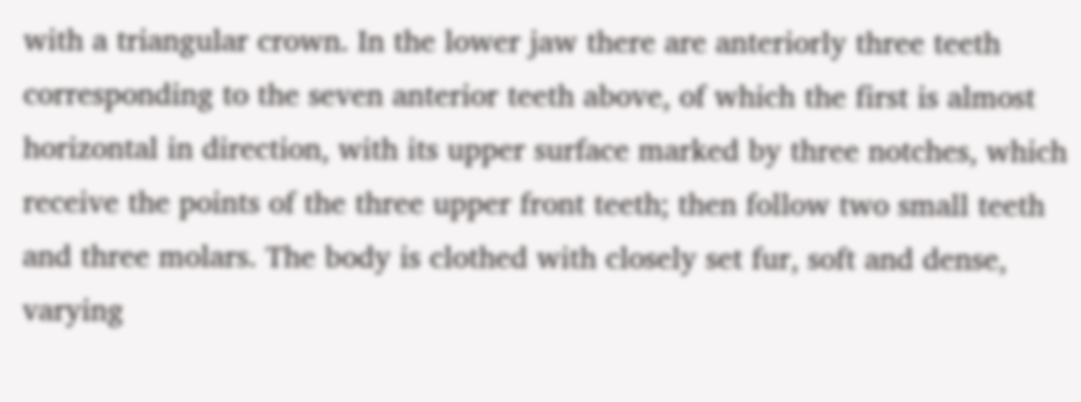with a triangular crown. In the lower jaw there are anteriorly three teeth corresponding to the seven anterior teeth above, of which the first is almost horizontal in direction, with its upper surface marked by three notches, which receive the points of the three upper front teeth; then follow two small teeth and three molars. The body is clothed with closely set fur, soft and dense, varying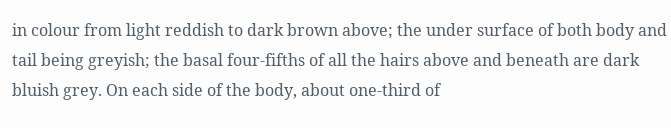in colour from light reddish to dark brown above; the under surface of both body and tail being greyish; the basal four-fifths of all the hairs above and beneath are dark bluish grey. On each side of the body, about one-third of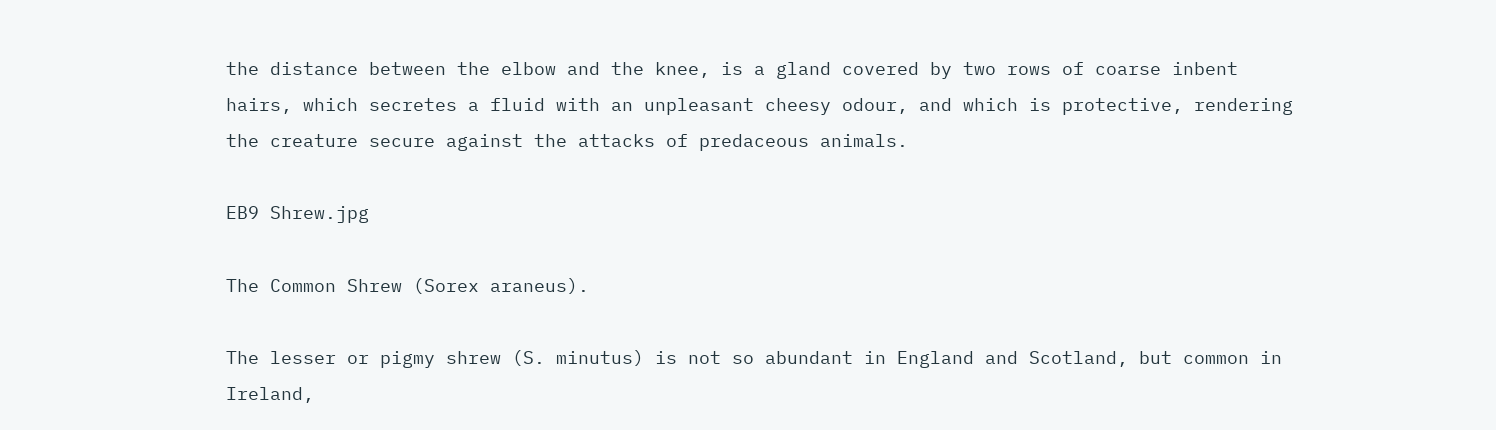the distance between the elbow and the knee, is a gland covered by two rows of coarse inbent hairs, which secretes a fluid with an unpleasant cheesy odour, and which is protective, rendering the creature secure against the attacks of predaceous animals.

EB9 Shrew.jpg

The Common Shrew (Sorex araneus).

The lesser or pigmy shrew (S. minutus) is not so abundant in England and Scotland, but common in Ireland,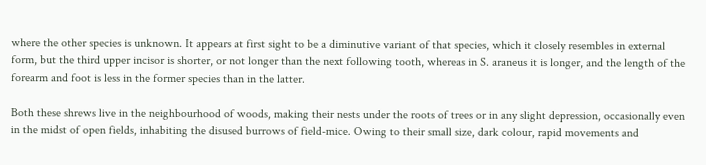where the other species is unknown. It appears at first sight to be a diminutive variant of that species, which it closely resembles in external form, but the third upper incisor is shorter, or not longer than the next following tooth, whereas in S. araneus it is longer, and the length of the forearm and foot is less in the former species than in the latter.

Both these shrews live in the neighbourhood of woods, making their nests under the roots of trees or in any slight depression, occasionally even in the midst of open fields, inhabiting the disused burrows of field-mice. Owing to their small size, dark colour, rapid movements and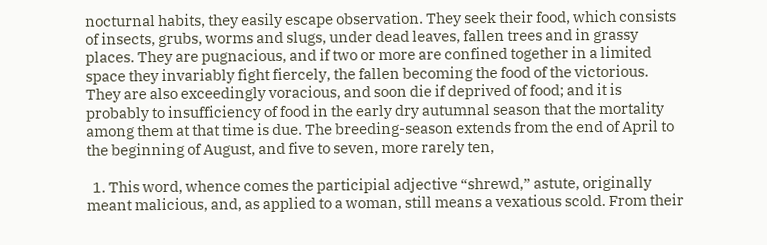nocturnal habits, they easily escape observation. They seek their food, which consists of insects, grubs, worms and slugs, under dead leaves, fallen trees and in grassy places. They are pugnacious, and if two or more are confined together in a limited space they invariably fight fiercely, the fallen becoming the food of the victorious. They are also exceedingly voracious, and soon die if deprived of food; and it is probably to insufficiency of food in the early dry autumnal season that the mortality among them at that time is due. The breeding-season extends from the end of April to the beginning of August, and five to seven, more rarely ten,

  1. This word, whence comes the participial adjective “shrewd,” astute, originally meant malicious, and, as applied to a woman, still means a vexatious scold. From their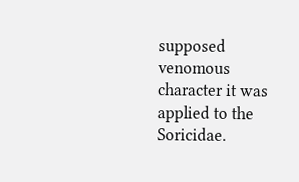supposed venomous character it was applied to the Soricidae.